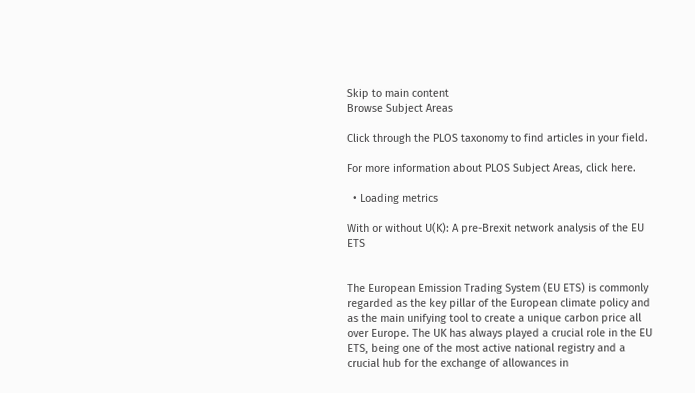Skip to main content
Browse Subject Areas

Click through the PLOS taxonomy to find articles in your field.

For more information about PLOS Subject Areas, click here.

  • Loading metrics

With or without U(K): A pre-Brexit network analysis of the EU ETS


The European Emission Trading System (EU ETS) is commonly regarded as the key pillar of the European climate policy and as the main unifying tool to create a unique carbon price all over Europe. The UK has always played a crucial role in the EU ETS, being one of the most active national registry and a crucial hub for the exchange of allowances in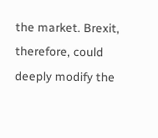the market. Brexit, therefore, could deeply modify the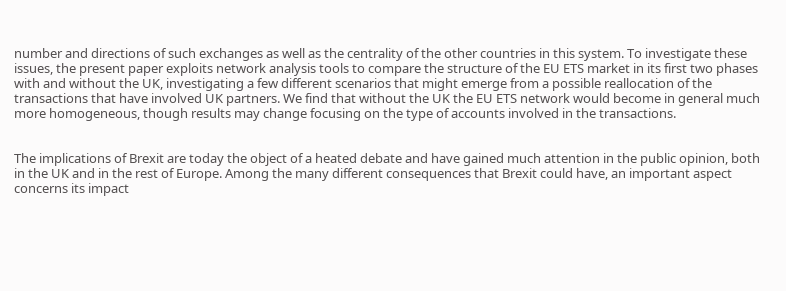number and directions of such exchanges as well as the centrality of the other countries in this system. To investigate these issues, the present paper exploits network analysis tools to compare the structure of the EU ETS market in its first two phases with and without the UK, investigating a few different scenarios that might emerge from a possible reallocation of the transactions that have involved UK partners. We find that without the UK the EU ETS network would become in general much more homogeneous, though results may change focusing on the type of accounts involved in the transactions.


The implications of Brexit are today the object of a heated debate and have gained much attention in the public opinion, both in the UK and in the rest of Europe. Among the many different consequences that Brexit could have, an important aspect concerns its impact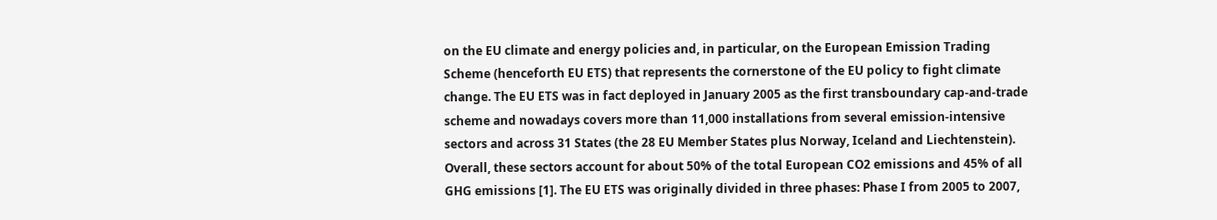on the EU climate and energy policies and, in particular, on the European Emission Trading Scheme (henceforth EU ETS) that represents the cornerstone of the EU policy to fight climate change. The EU ETS was in fact deployed in January 2005 as the first transboundary cap-and-trade scheme and nowadays covers more than 11,000 installations from several emission-intensive sectors and across 31 States (the 28 EU Member States plus Norway, Iceland and Liechtenstein). Overall, these sectors account for about 50% of the total European CO2 emissions and 45% of all GHG emissions [1]. The EU ETS was originally divided in three phases: Phase I from 2005 to 2007,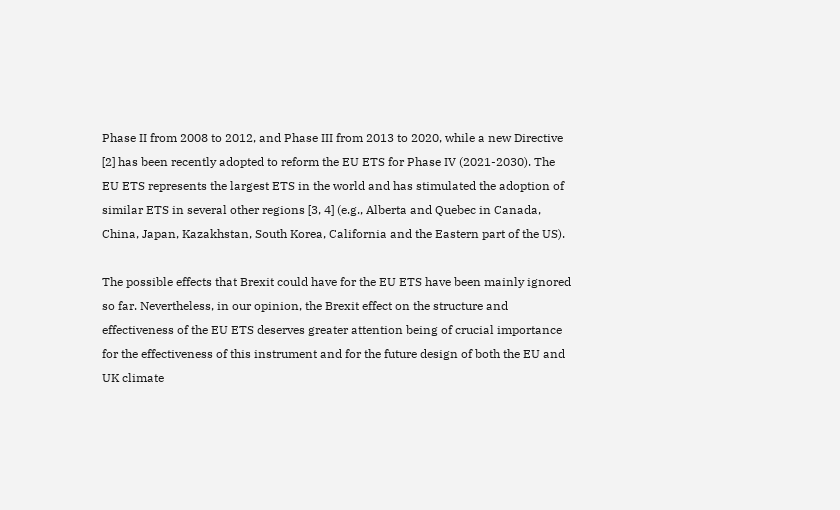Phase II from 2008 to 2012, and Phase III from 2013 to 2020, while a new Directive [2] has been recently adopted to reform the EU ETS for Phase IV (2021-2030). The EU ETS represents the largest ETS in the world and has stimulated the adoption of similar ETS in several other regions [3, 4] (e.g., Alberta and Quebec in Canada, China, Japan, Kazakhstan, South Korea, California and the Eastern part of the US).

The possible effects that Brexit could have for the EU ETS have been mainly ignored so far. Nevertheless, in our opinion, the Brexit effect on the structure and effectiveness of the EU ETS deserves greater attention being of crucial importance for the effectiveness of this instrument and for the future design of both the EU and UK climate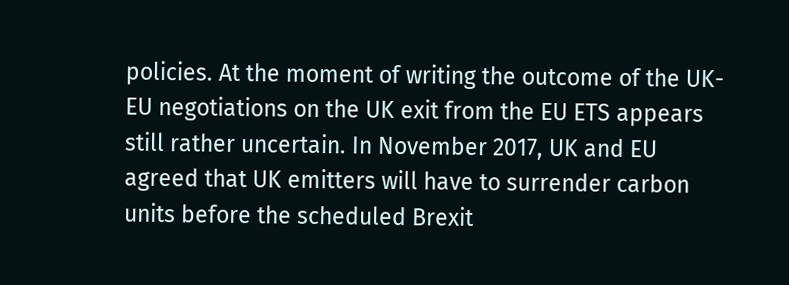policies. At the moment of writing the outcome of the UK-EU negotiations on the UK exit from the EU ETS appears still rather uncertain. In November 2017, UK and EU agreed that UK emitters will have to surrender carbon units before the scheduled Brexit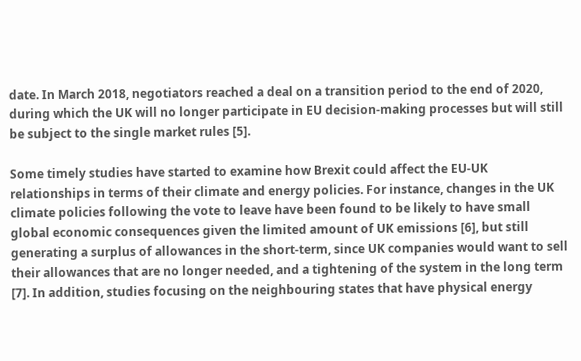date. In March 2018, negotiators reached a deal on a transition period to the end of 2020, during which the UK will no longer participate in EU decision-making processes but will still be subject to the single market rules [5].

Some timely studies have started to examine how Brexit could affect the EU-UK relationships in terms of their climate and energy policies. For instance, changes in the UK climate policies following the vote to leave have been found to be likely to have small global economic consequences given the limited amount of UK emissions [6], but still generating a surplus of allowances in the short-term, since UK companies would want to sell their allowances that are no longer needed, and a tightening of the system in the long term [7]. In addition, studies focusing on the neighbouring states that have physical energy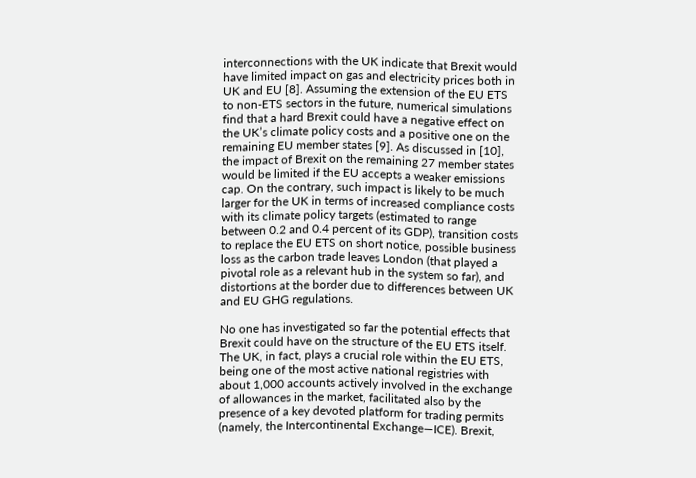interconnections with the UK indicate that Brexit would have limited impact on gas and electricity prices both in UK and EU [8]. Assuming the extension of the EU ETS to non-ETS sectors in the future, numerical simulations find that a hard Brexit could have a negative effect on the UK’s climate policy costs and a positive one on the remaining EU member states [9]. As discussed in [10], the impact of Brexit on the remaining 27 member states would be limited if the EU accepts a weaker emissions cap. On the contrary, such impact is likely to be much larger for the UK in terms of increased compliance costs with its climate policy targets (estimated to range between 0.2 and 0.4 percent of its GDP), transition costs to replace the EU ETS on short notice, possible business loss as the carbon trade leaves London (that played a pivotal role as a relevant hub in the system so far), and distortions at the border due to differences between UK and EU GHG regulations.

No one has investigated so far the potential effects that Brexit could have on the structure of the EU ETS itself. The UK, in fact, plays a crucial role within the EU ETS, being one of the most active national registries with about 1,000 accounts actively involved in the exchange of allowances in the market, facilitated also by the presence of a key devoted platform for trading permits (namely, the Intercontinental Exchange—ICE). Brexit,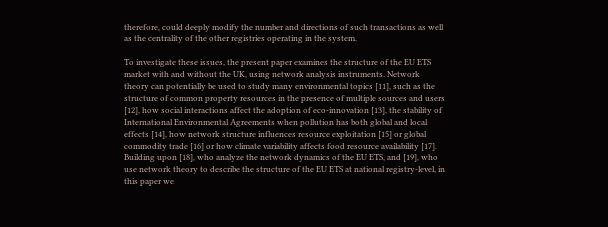therefore, could deeply modify the number and directions of such transactions as well as the centrality of the other registries operating in the system.

To investigate these issues, the present paper examines the structure of the EU ETS market with and without the UK, using network analysis instruments. Network theory can potentially be used to study many environmental topics [11], such as the structure of common property resources in the presence of multiple sources and users [12], how social interactions affect the adoption of eco-innovation [13], the stability of International Environmental Agreements when pollution has both global and local effects [14], how network structure influences resource exploitation [15] or global commodity trade [16] or how climate variability affects food resource availability [17]. Building upon [18], who analyze the network dynamics of the EU ETS, and [19], who use network theory to describe the structure of the EU ETS at national registry-level, in this paper we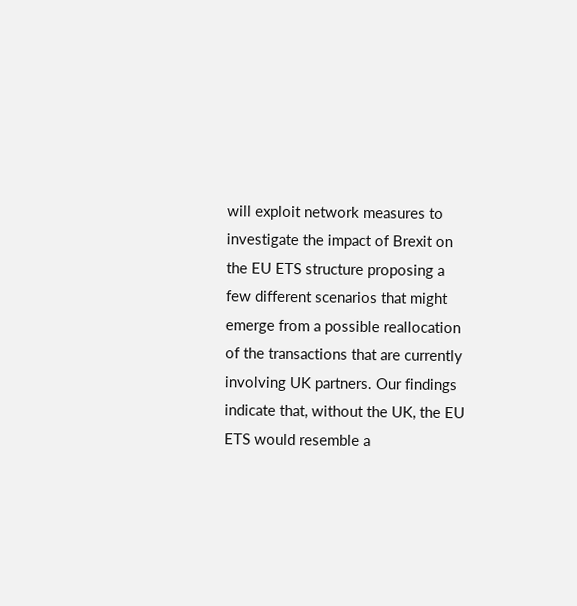will exploit network measures to investigate the impact of Brexit on the EU ETS structure proposing a few different scenarios that might emerge from a possible reallocation of the transactions that are currently involving UK partners. Our findings indicate that, without the UK, the EU ETS would resemble a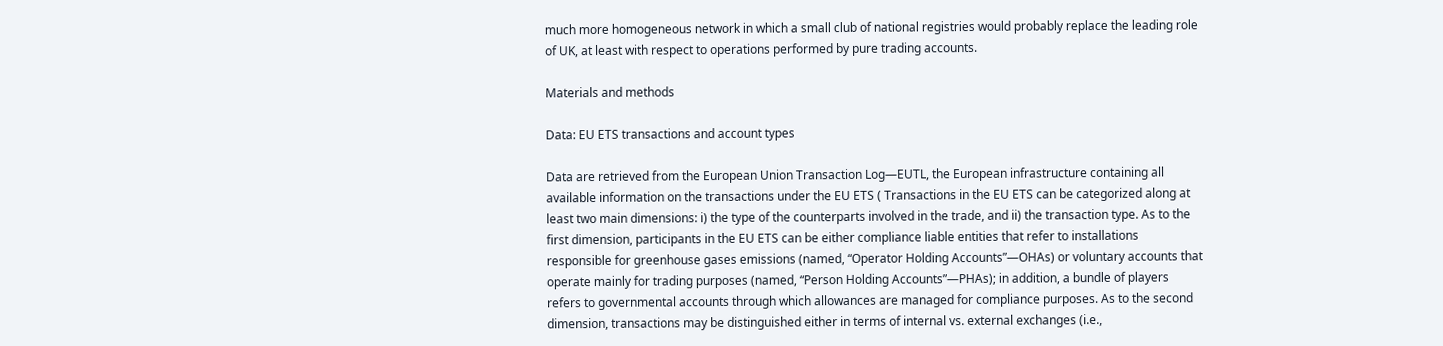much more homogeneous network in which a small club of national registries would probably replace the leading role of UK, at least with respect to operations performed by pure trading accounts.

Materials and methods

Data: EU ETS transactions and account types

Data are retrieved from the European Union Transaction Log—EUTL, the European infrastructure containing all available information on the transactions under the EU ETS ( Transactions in the EU ETS can be categorized along at least two main dimensions: i) the type of the counterparts involved in the trade, and ii) the transaction type. As to the first dimension, participants in the EU ETS can be either compliance liable entities that refer to installations responsible for greenhouse gases emissions (named, “Operator Holding Accounts”—OHAs) or voluntary accounts that operate mainly for trading purposes (named, “Person Holding Accounts”—PHAs); in addition, a bundle of players refers to governmental accounts through which allowances are managed for compliance purposes. As to the second dimension, transactions may be distinguished either in terms of internal vs. external exchanges (i.e.,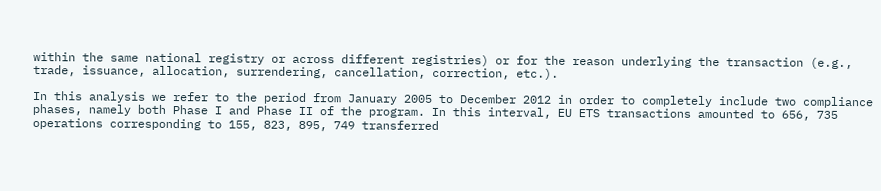within the same national registry or across different registries) or for the reason underlying the transaction (e.g., trade, issuance, allocation, surrendering, cancellation, correction, etc.).

In this analysis we refer to the period from January 2005 to December 2012 in order to completely include two compliance phases, namely both Phase I and Phase II of the program. In this interval, EU ETS transactions amounted to 656, 735 operations corresponding to 155, 823, 895, 749 transferred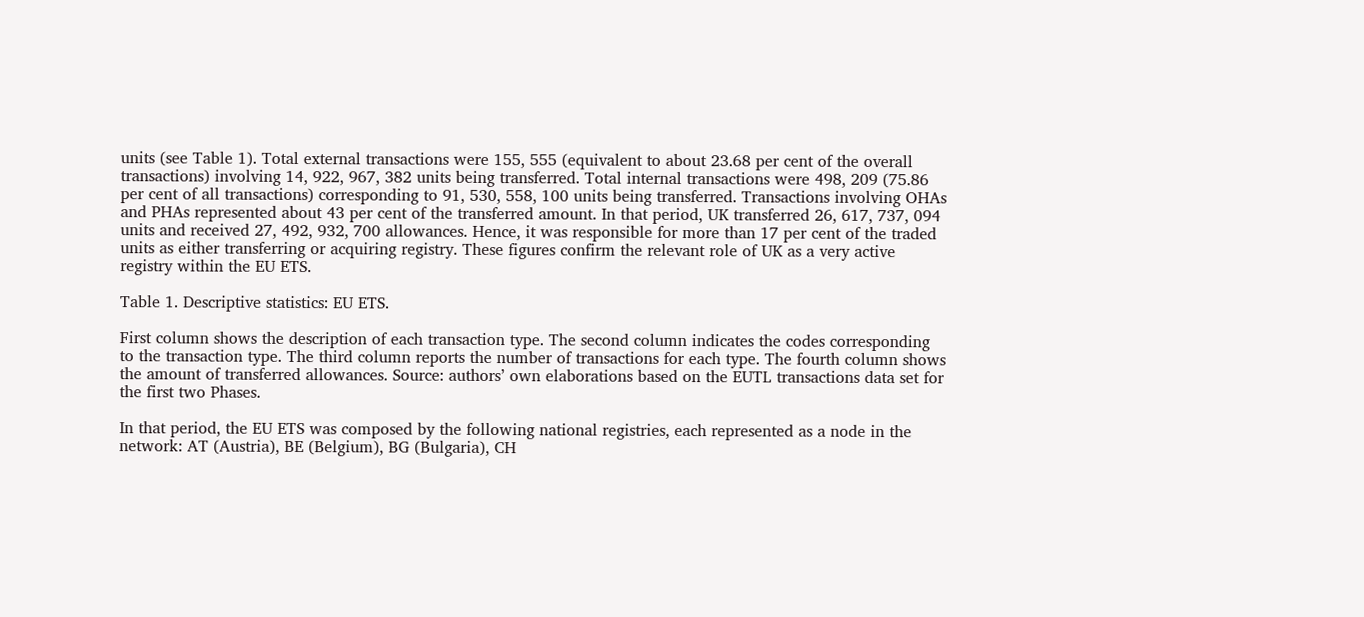units (see Table 1). Total external transactions were 155, 555 (equivalent to about 23.68 per cent of the overall transactions) involving 14, 922, 967, 382 units being transferred. Total internal transactions were 498, 209 (75.86 per cent of all transactions) corresponding to 91, 530, 558, 100 units being transferred. Transactions involving OHAs and PHAs represented about 43 per cent of the transferred amount. In that period, UK transferred 26, 617, 737, 094 units and received 27, 492, 932, 700 allowances. Hence, it was responsible for more than 17 per cent of the traded units as either transferring or acquiring registry. These figures confirm the relevant role of UK as a very active registry within the EU ETS.

Table 1. Descriptive statistics: EU ETS.

First column shows the description of each transaction type. The second column indicates the codes corresponding to the transaction type. The third column reports the number of transactions for each type. The fourth column shows the amount of transferred allowances. Source: authors’ own elaborations based on the EUTL transactions data set for the first two Phases.

In that period, the EU ETS was composed by the following national registries, each represented as a node in the network: AT (Austria), BE (Belgium), BG (Bulgaria), CH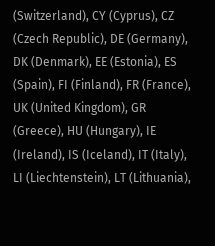(Switzerland), CY (Cyprus), CZ (Czech Republic), DE (Germany), DK (Denmark), EE (Estonia), ES (Spain), FI (Finland), FR (France), UK (United Kingdom), GR (Greece), HU (Hungary), IE (Ireland), IS (Iceland), IT (Italy), LI (Liechtenstein), LT (Lithuania),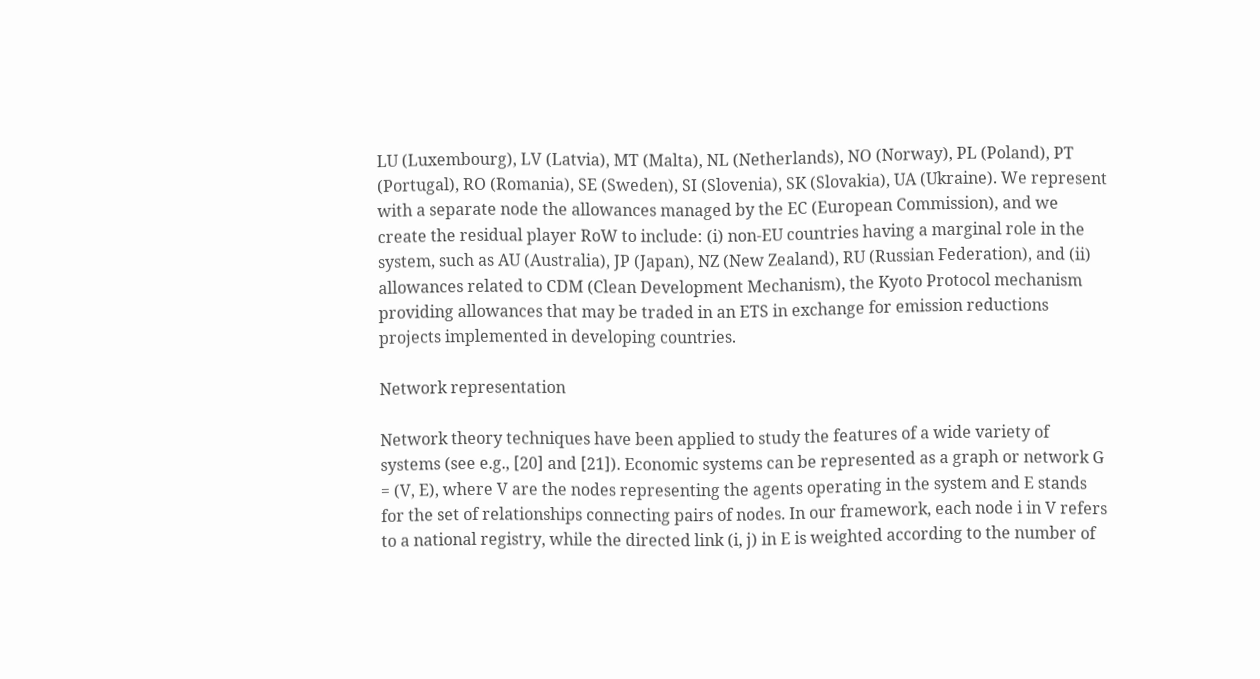LU (Luxembourg), LV (Latvia), MT (Malta), NL (Netherlands), NO (Norway), PL (Poland), PT (Portugal), RO (Romania), SE (Sweden), SI (Slovenia), SK (Slovakia), UA (Ukraine). We represent with a separate node the allowances managed by the EC (European Commission), and we create the residual player RoW to include: (i) non-EU countries having a marginal role in the system, such as AU (Australia), JP (Japan), NZ (New Zealand), RU (Russian Federation), and (ii) allowances related to CDM (Clean Development Mechanism), the Kyoto Protocol mechanism providing allowances that may be traded in an ETS in exchange for emission reductions projects implemented in developing countries.

Network representation

Network theory techniques have been applied to study the features of a wide variety of systems (see e.g., [20] and [21]). Economic systems can be represented as a graph or network G = (V, E), where V are the nodes representing the agents operating in the system and E stands for the set of relationships connecting pairs of nodes. In our framework, each node i in V refers to a national registry, while the directed link (i, j) in E is weighted according to the number of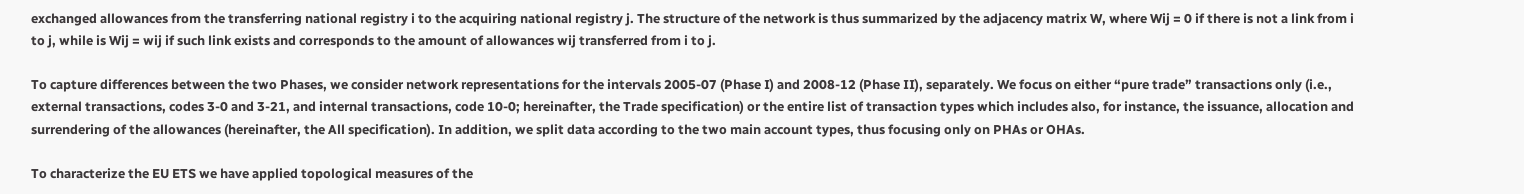exchanged allowances from the transferring national registry i to the acquiring national registry j. The structure of the network is thus summarized by the adjacency matrix W, where Wij = 0 if there is not a link from i to j, while is Wij = wij if such link exists and corresponds to the amount of allowances wij transferred from i to j.

To capture differences between the two Phases, we consider network representations for the intervals 2005-07 (Phase I) and 2008-12 (Phase II), separately. We focus on either “pure trade” transactions only (i.e., external transactions, codes 3-0 and 3-21, and internal transactions, code 10-0; hereinafter, the Trade specification) or the entire list of transaction types which includes also, for instance, the issuance, allocation and surrendering of the allowances (hereinafter, the All specification). In addition, we split data according to the two main account types, thus focusing only on PHAs or OHAs.

To characterize the EU ETS we have applied topological measures of the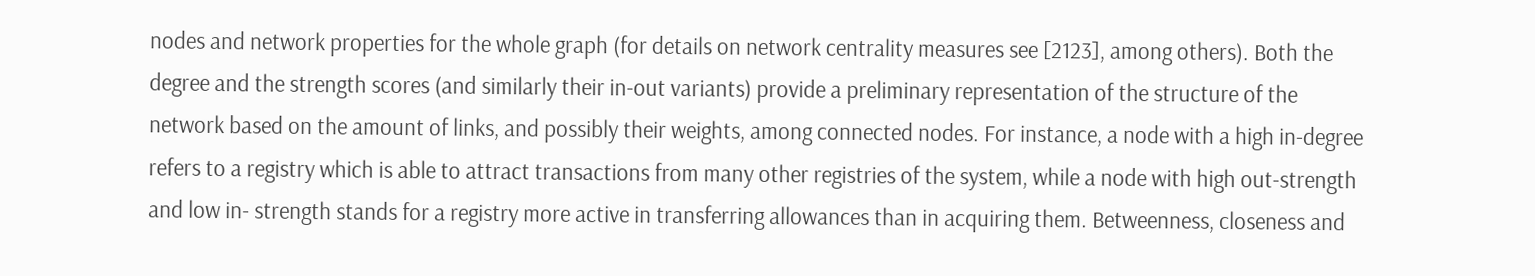nodes and network properties for the whole graph (for details on network centrality measures see [2123], among others). Both the degree and the strength scores (and similarly their in-out variants) provide a preliminary representation of the structure of the network based on the amount of links, and possibly their weights, among connected nodes. For instance, a node with a high in-degree refers to a registry which is able to attract transactions from many other registries of the system, while a node with high out-strength and low in- strength stands for a registry more active in transferring allowances than in acquiring them. Betweenness, closeness and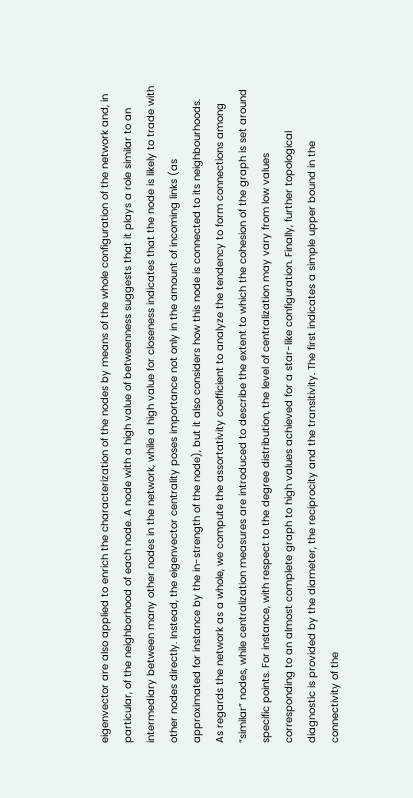eigenvector are also applied to enrich the characterization of the nodes by means of the whole configuration of the network and, in particular, of the neighborhood of each node. A node with a high value of betweenness suggests that it plays a role similar to an intermediary between many other nodes in the network, while a high value for closeness indicates that the node is likely to trade with other nodes directly. Instead, the eigenvector centrality poses importance not only in the amount of incoming links (as approximated for instance by the in-strength of the node), but it also considers how this node is connected to its neighbourhoods. As regards the network as a whole, we compute the assortativity coefficient to analyze the tendency to form connections among “similar” nodes, while centralization measures are introduced to describe the extent to which the cohesion of the graph is set around specific points. For instance, with respect to the degree distribution, the level of centralization may vary from low values corresponding to an almost complete graph to high values achieved for a star-like configuration. Finally, further topological diagnostic is provided by the diameter, the reciprocity and the transitivity. The first indicates a simple upper bound in the connectivity of the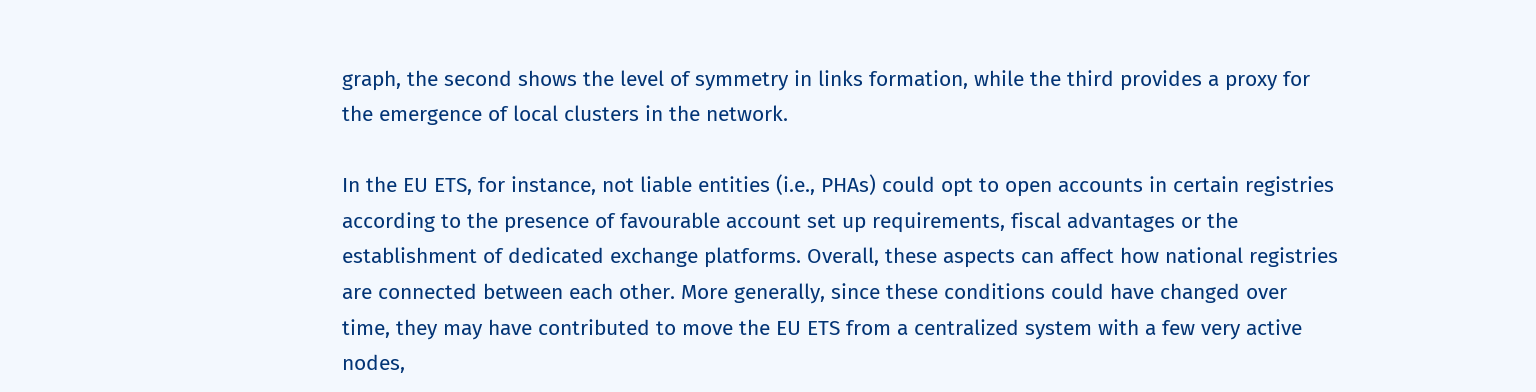graph, the second shows the level of symmetry in links formation, while the third provides a proxy for the emergence of local clusters in the network.

In the EU ETS, for instance, not liable entities (i.e., PHAs) could opt to open accounts in certain registries according to the presence of favourable account set up requirements, fiscal advantages or the establishment of dedicated exchange platforms. Overall, these aspects can affect how national registries are connected between each other. More generally, since these conditions could have changed over time, they may have contributed to move the EU ETS from a centralized system with a few very active nodes,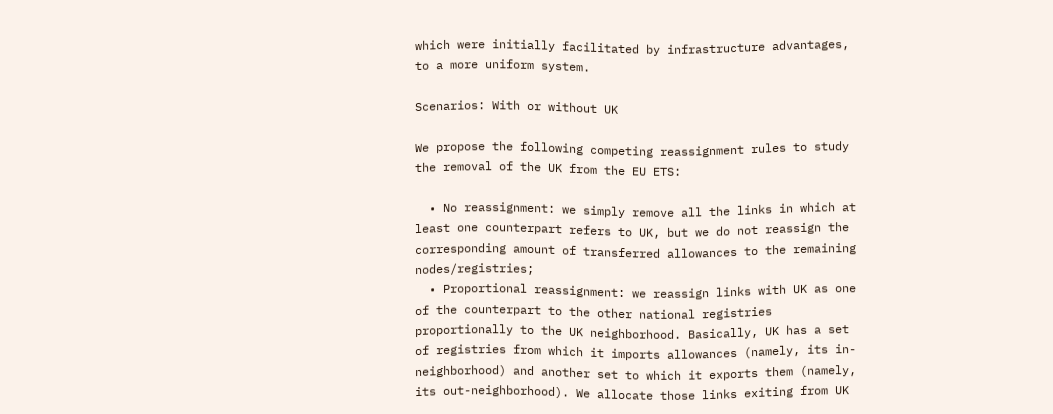which were initially facilitated by infrastructure advantages, to a more uniform system.

Scenarios: With or without UK

We propose the following competing reassignment rules to study the removal of the UK from the EU ETS:

  • No reassignment: we simply remove all the links in which at least one counterpart refers to UK, but we do not reassign the corresponding amount of transferred allowances to the remaining nodes/registries;
  • Proportional reassignment: we reassign links with UK as one of the counterpart to the other national registries proportionally to the UK neighborhood. Basically, UK has a set of registries from which it imports allowances (namely, its in-neighborhood) and another set to which it exports them (namely, its out-neighborhood). We allocate those links exiting from UK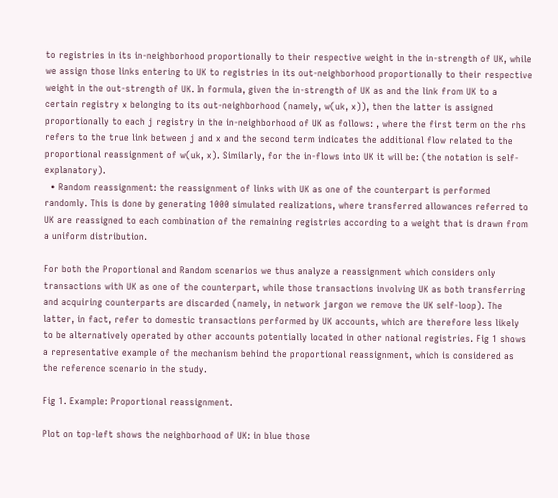to registries in its in-neighborhood proportionally to their respective weight in the in-strength of UK, while we assign those links entering to UK to registries in its out-neighborhood proportionally to their respective weight in the out-strength of UK. In formula, given the in-strength of UK as and the link from UK to a certain registry x belonging to its out-neighborhood (namely, w(uk, x)), then the latter is assigned proportionally to each j registry in the in-neighborhood of UK as follows: , where the first term on the rhs refers to the true link between j and x and the second term indicates the additional flow related to the proportional reassignment of w(uk, x). Similarly, for the in-flows into UK it will be: (the notation is self-explanatory).
  • Random reassignment: the reassignment of links with UK as one of the counterpart is performed randomly. This is done by generating 1000 simulated realizations, where transferred allowances referred to UK are reassigned to each combination of the remaining registries according to a weight that is drawn from a uniform distribution.

For both the Proportional and Random scenarios we thus analyze a reassignment which considers only transactions with UK as one of the counterpart, while those transactions involving UK as both transferring and acquiring counterparts are discarded (namely, in network jargon we remove the UK self-loop). The latter, in fact, refer to domestic transactions performed by UK accounts, which are therefore less likely to be alternatively operated by other accounts potentially located in other national registries. Fig 1 shows a representative example of the mechanism behind the proportional reassignment, which is considered as the reference scenario in the study.

Fig 1. Example: Proportional reassignment.

Plot on top-left shows the neighborhood of UK: in blue those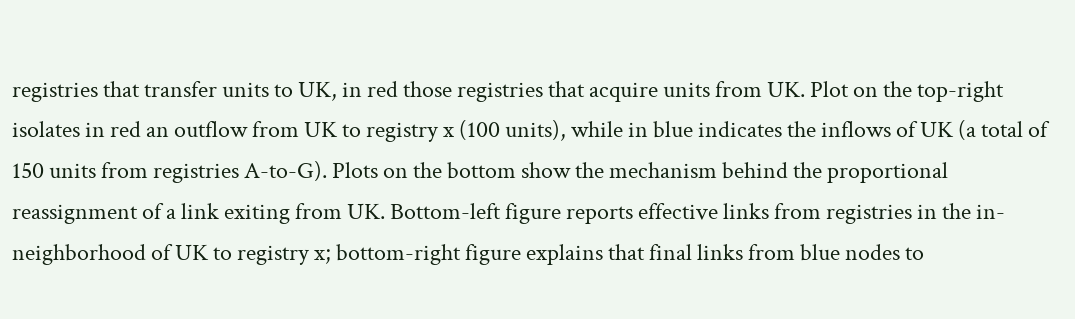registries that transfer units to UK, in red those registries that acquire units from UK. Plot on the top-right isolates in red an outflow from UK to registry x (100 units), while in blue indicates the inflows of UK (a total of 150 units from registries A-to-G). Plots on the bottom show the mechanism behind the proportional reassignment of a link exiting from UK. Bottom-left figure reports effective links from registries in the in-neighborhood of UK to registry x; bottom-right figure explains that final links from blue nodes to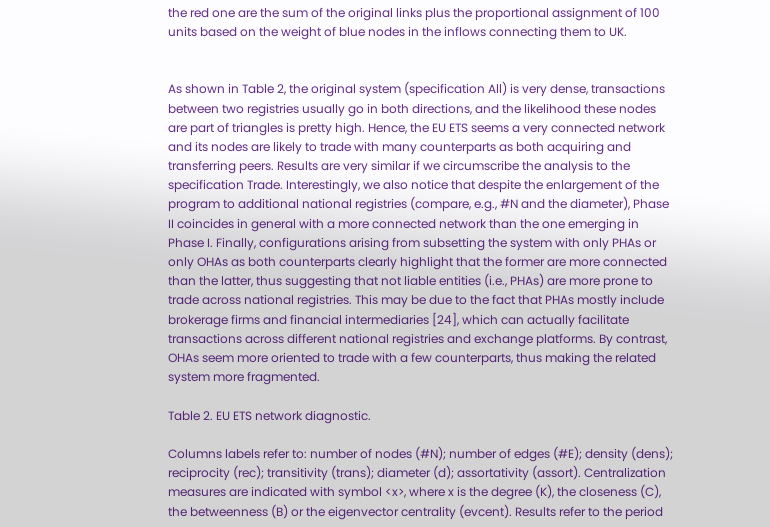the red one are the sum of the original links plus the proportional assignment of 100 units based on the weight of blue nodes in the inflows connecting them to UK.


As shown in Table 2, the original system (specification All) is very dense, transactions between two registries usually go in both directions, and the likelihood these nodes are part of triangles is pretty high. Hence, the EU ETS seems a very connected network and its nodes are likely to trade with many counterparts as both acquiring and transferring peers. Results are very similar if we circumscribe the analysis to the specification Trade. Interestingly, we also notice that despite the enlargement of the program to additional national registries (compare, e.g., #N and the diameter), Phase II coincides in general with a more connected network than the one emerging in Phase I. Finally, configurations arising from subsetting the system with only PHAs or only OHAs as both counterparts clearly highlight that the former are more connected than the latter, thus suggesting that not liable entities (i.e., PHAs) are more prone to trade across national registries. This may be due to the fact that PHAs mostly include brokerage firms and financial intermediaries [24], which can actually facilitate transactions across different national registries and exchange platforms. By contrast, OHAs seem more oriented to trade with a few counterparts, thus making the related system more fragmented.

Table 2. EU ETS network diagnostic.

Columns labels refer to: number of nodes (#N); number of edges (#E); density (dens); reciprocity (rec); transitivity (trans); diameter (d); assortativity (assort). Centralization measures are indicated with symbol <x>, where x is the degree (K), the closeness (C), the betweenness (B) or the eigenvector centrality (evcent). Results refer to the period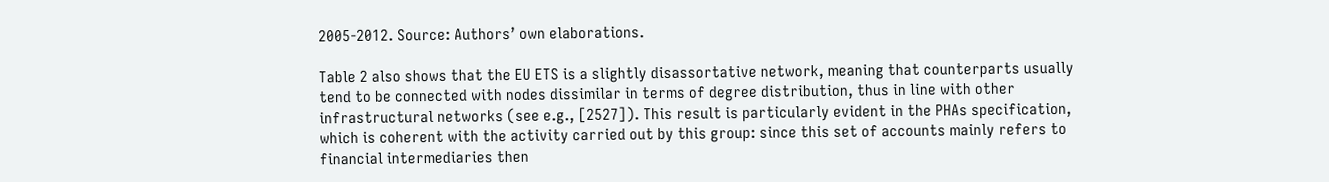2005-2012. Source: Authors’ own elaborations.

Table 2 also shows that the EU ETS is a slightly disassortative network, meaning that counterparts usually tend to be connected with nodes dissimilar in terms of degree distribution, thus in line with other infrastructural networks (see e.g., [2527]). This result is particularly evident in the PHAs specification, which is coherent with the activity carried out by this group: since this set of accounts mainly refers to financial intermediaries then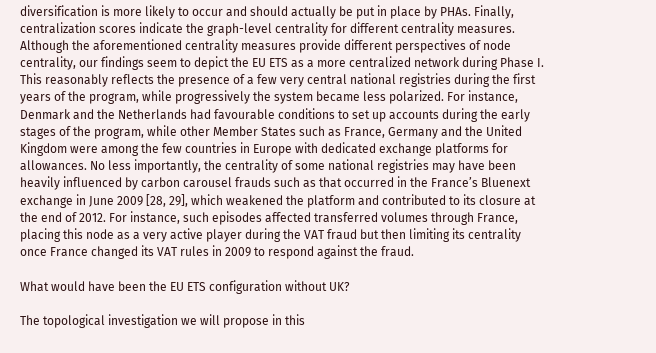diversification is more likely to occur and should actually be put in place by PHAs. Finally, centralization scores indicate the graph-level centrality for different centrality measures. Although the aforementioned centrality measures provide different perspectives of node centrality, our findings seem to depict the EU ETS as a more centralized network during Phase I. This reasonably reflects the presence of a few very central national registries during the first years of the program, while progressively the system became less polarized. For instance, Denmark and the Netherlands had favourable conditions to set up accounts during the early stages of the program, while other Member States such as France, Germany and the United Kingdom were among the few countries in Europe with dedicated exchange platforms for allowances. No less importantly, the centrality of some national registries may have been heavily influenced by carbon carousel frauds such as that occurred in the France’s Bluenext exchange in June 2009 [28, 29], which weakened the platform and contributed to its closure at the end of 2012. For instance, such episodes affected transferred volumes through France, placing this node as a very active player during the VAT fraud but then limiting its centrality once France changed its VAT rules in 2009 to respond against the fraud.

What would have been the EU ETS configuration without UK?

The topological investigation we will propose in this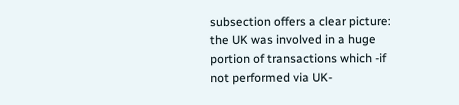subsection offers a clear picture: the UK was involved in a huge portion of transactions which -if not performed via UK-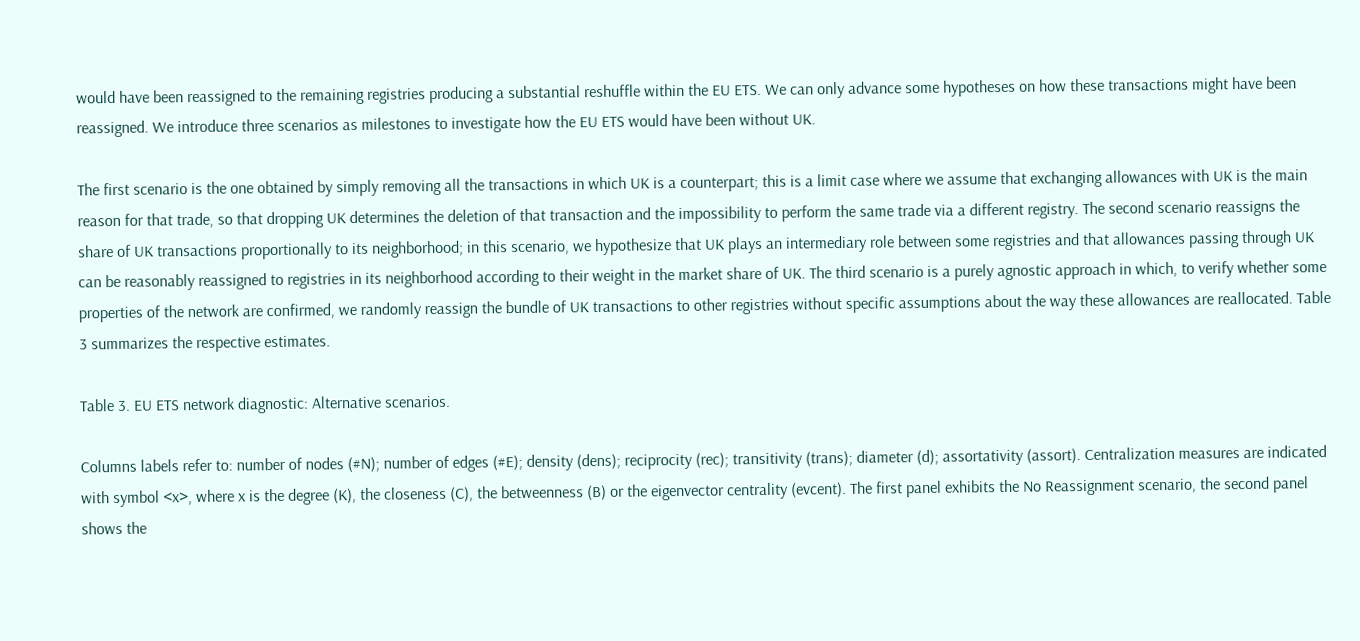would have been reassigned to the remaining registries producing a substantial reshuffle within the EU ETS. We can only advance some hypotheses on how these transactions might have been reassigned. We introduce three scenarios as milestones to investigate how the EU ETS would have been without UK.

The first scenario is the one obtained by simply removing all the transactions in which UK is a counterpart; this is a limit case where we assume that exchanging allowances with UK is the main reason for that trade, so that dropping UK determines the deletion of that transaction and the impossibility to perform the same trade via a different registry. The second scenario reassigns the share of UK transactions proportionally to its neighborhood; in this scenario, we hypothesize that UK plays an intermediary role between some registries and that allowances passing through UK can be reasonably reassigned to registries in its neighborhood according to their weight in the market share of UK. The third scenario is a purely agnostic approach in which, to verify whether some properties of the network are confirmed, we randomly reassign the bundle of UK transactions to other registries without specific assumptions about the way these allowances are reallocated. Table 3 summarizes the respective estimates.

Table 3. EU ETS network diagnostic: Alternative scenarios.

Columns labels refer to: number of nodes (#N); number of edges (#E); density (dens); reciprocity (rec); transitivity (trans); diameter (d); assortativity (assort). Centralization measures are indicated with symbol <x>, where x is the degree (K), the closeness (C), the betweenness (B) or the eigenvector centrality (evcent). The first panel exhibits the No Reassignment scenario, the second panel shows the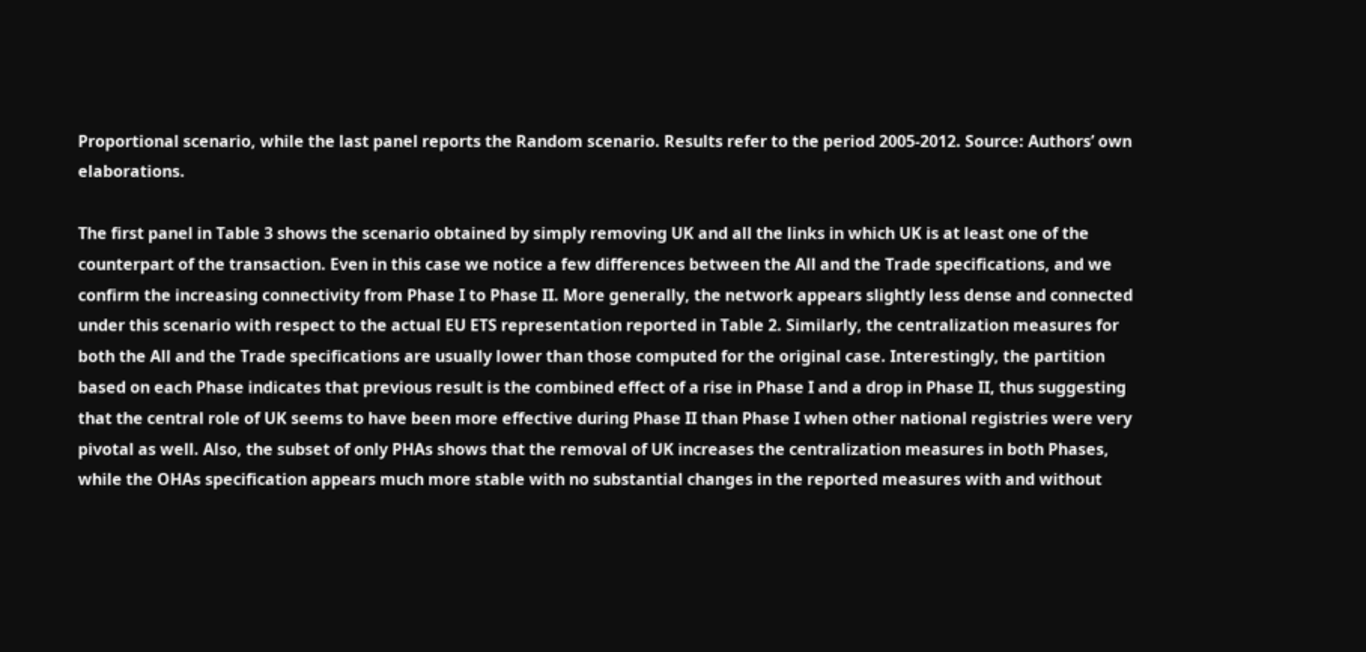Proportional scenario, while the last panel reports the Random scenario. Results refer to the period 2005-2012. Source: Authors’ own elaborations.

The first panel in Table 3 shows the scenario obtained by simply removing UK and all the links in which UK is at least one of the counterpart of the transaction. Even in this case we notice a few differences between the All and the Trade specifications, and we confirm the increasing connectivity from Phase I to Phase II. More generally, the network appears slightly less dense and connected under this scenario with respect to the actual EU ETS representation reported in Table 2. Similarly, the centralization measures for both the All and the Trade specifications are usually lower than those computed for the original case. Interestingly, the partition based on each Phase indicates that previous result is the combined effect of a rise in Phase I and a drop in Phase II, thus suggesting that the central role of UK seems to have been more effective during Phase II than Phase I when other national registries were very pivotal as well. Also, the subset of only PHAs shows that the removal of UK increases the centralization measures in both Phases, while the OHAs specification appears much more stable with no substantial changes in the reported measures with and without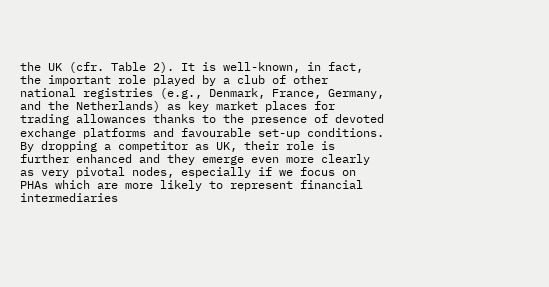the UK (cfr. Table 2). It is well-known, in fact, the important role played by a club of other national registries (e.g., Denmark, France, Germany, and the Netherlands) as key market places for trading allowances thanks to the presence of devoted exchange platforms and favourable set-up conditions. By dropping a competitor as UK, their role is further enhanced and they emerge even more clearly as very pivotal nodes, especially if we focus on PHAs which are more likely to represent financial intermediaries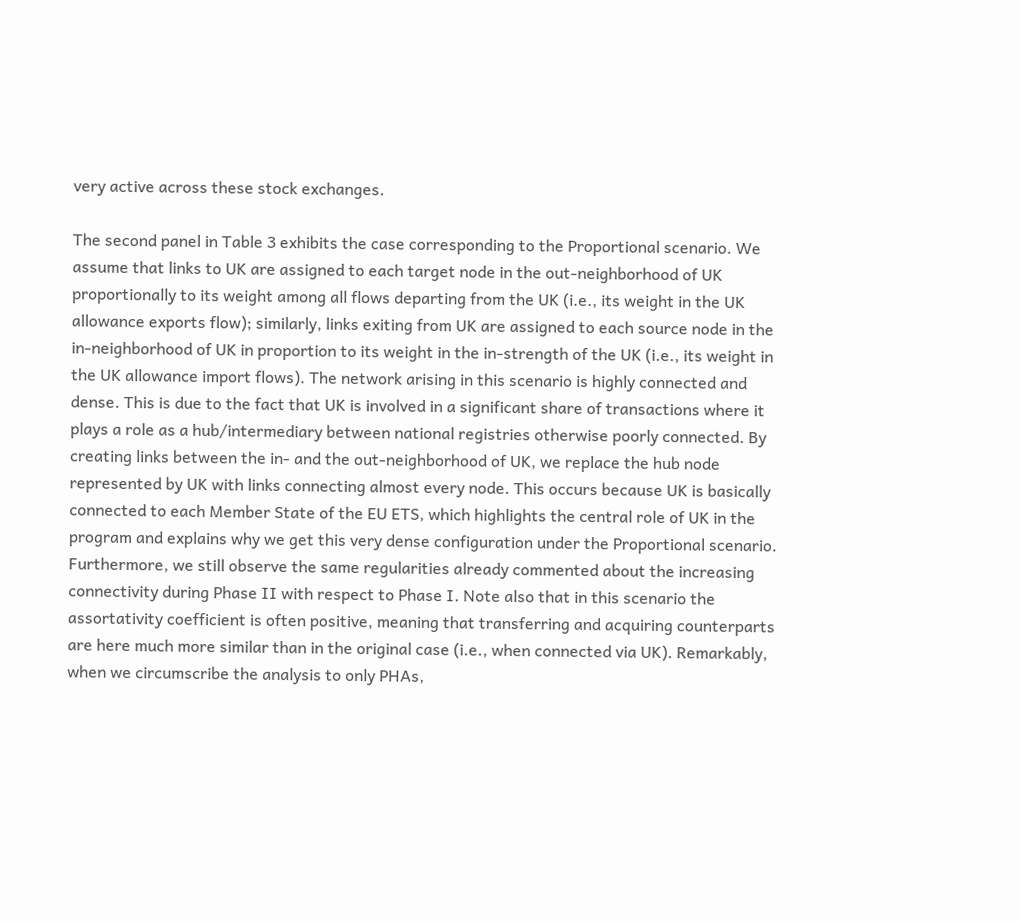very active across these stock exchanges.

The second panel in Table 3 exhibits the case corresponding to the Proportional scenario. We assume that links to UK are assigned to each target node in the out-neighborhood of UK proportionally to its weight among all flows departing from the UK (i.e., its weight in the UK allowance exports flow); similarly, links exiting from UK are assigned to each source node in the in-neighborhood of UK in proportion to its weight in the in-strength of the UK (i.e., its weight in the UK allowance import flows). The network arising in this scenario is highly connected and dense. This is due to the fact that UK is involved in a significant share of transactions where it plays a role as a hub/intermediary between national registries otherwise poorly connected. By creating links between the in- and the out-neighborhood of UK, we replace the hub node represented by UK with links connecting almost every node. This occurs because UK is basically connected to each Member State of the EU ETS, which highlights the central role of UK in the program and explains why we get this very dense configuration under the Proportional scenario. Furthermore, we still observe the same regularities already commented about the increasing connectivity during Phase II with respect to Phase I. Note also that in this scenario the assortativity coefficient is often positive, meaning that transferring and acquiring counterparts are here much more similar than in the original case (i.e., when connected via UK). Remarkably, when we circumscribe the analysis to only PHAs,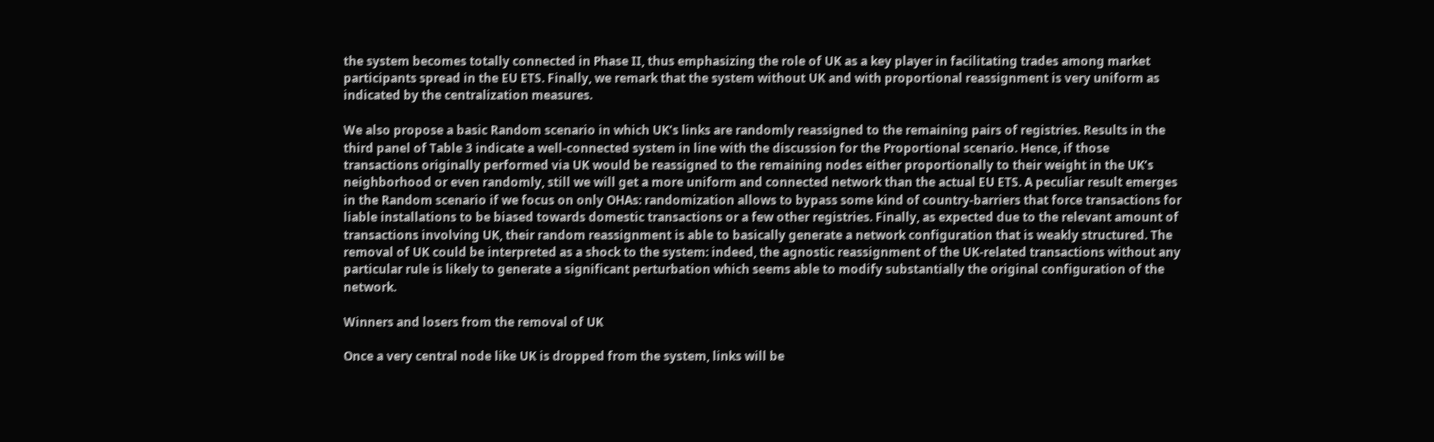the system becomes totally connected in Phase II, thus emphasizing the role of UK as a key player in facilitating trades among market participants spread in the EU ETS. Finally, we remark that the system without UK and with proportional reassignment is very uniform as indicated by the centralization measures.

We also propose a basic Random scenario in which UK’s links are randomly reassigned to the remaining pairs of registries. Results in the third panel of Table 3 indicate a well-connected system in line with the discussion for the Proportional scenario. Hence, if those transactions originally performed via UK would be reassigned to the remaining nodes either proportionally to their weight in the UK’s neighborhood or even randomly, still we will get a more uniform and connected network than the actual EU ETS. A peculiar result emerges in the Random scenario if we focus on only OHAs: randomization allows to bypass some kind of country-barriers that force transactions for liable installations to be biased towards domestic transactions or a few other registries. Finally, as expected due to the relevant amount of transactions involving UK, their random reassignment is able to basically generate a network configuration that is weakly structured. The removal of UK could be interpreted as a shock to the system: indeed, the agnostic reassignment of the UK-related transactions without any particular rule is likely to generate a significant perturbation which seems able to modify substantially the original configuration of the network.

Winners and losers from the removal of UK

Once a very central node like UK is dropped from the system, links will be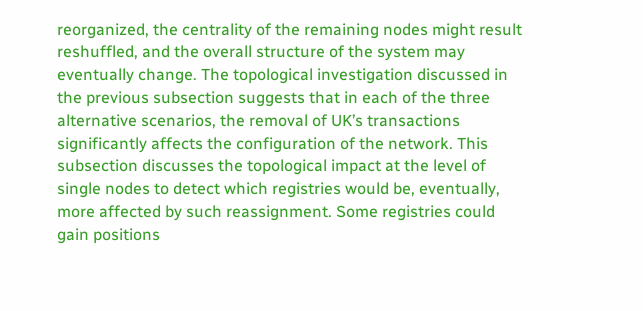reorganized, the centrality of the remaining nodes might result reshuffled, and the overall structure of the system may eventually change. The topological investigation discussed in the previous subsection suggests that in each of the three alternative scenarios, the removal of UK’s transactions significantly affects the configuration of the network. This subsection discusses the topological impact at the level of single nodes to detect which registries would be, eventually, more affected by such reassignment. Some registries could gain positions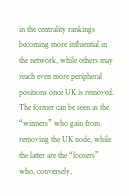in the centrality rankings becoming more influential in the network, while others may reach even more peripheral positions once UK is removed. The former can be seen as the “winners” who gain from removing the UK node, while the latter are the “loosers” who, conversely,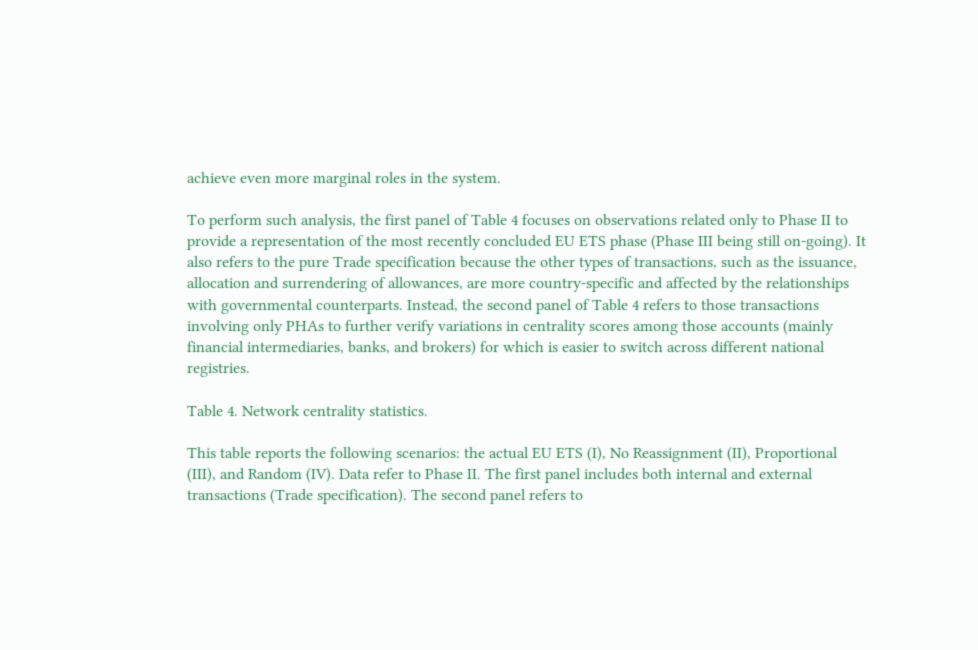achieve even more marginal roles in the system.

To perform such analysis, the first panel of Table 4 focuses on observations related only to Phase II to provide a representation of the most recently concluded EU ETS phase (Phase III being still on-going). It also refers to the pure Trade specification because the other types of transactions, such as the issuance, allocation and surrendering of allowances, are more country-specific and affected by the relationships with governmental counterparts. Instead, the second panel of Table 4 refers to those transactions involving only PHAs to further verify variations in centrality scores among those accounts (mainly financial intermediaries, banks, and brokers) for which is easier to switch across different national registries.

Table 4. Network centrality statistics.

This table reports the following scenarios: the actual EU ETS (I), No Reassignment (II), Proportional (III), and Random (IV). Data refer to Phase II. The first panel includes both internal and external transactions (Trade specification). The second panel refers to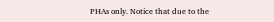PHAs only. Notice that due to the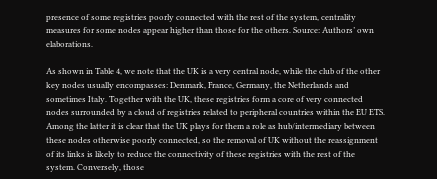presence of some registries poorly connected with the rest of the system, centrality measures for some nodes appear higher than those for the others. Source: Authors’ own elaborations.

As shown in Table 4, we note that the UK is a very central node, while the club of the other key nodes usually encompasses: Denmark, France, Germany, the Netherlands and sometimes Italy. Together with the UK, these registries form a core of very connected nodes surrounded by a cloud of registries related to peripheral countries within the EU ETS. Among the latter it is clear that the UK plays for them a role as hub/intermediary between these nodes otherwise poorly connected, so the removal of UK without the reassignment of its links is likely to reduce the connectivity of these registries with the rest of the system. Conversely, those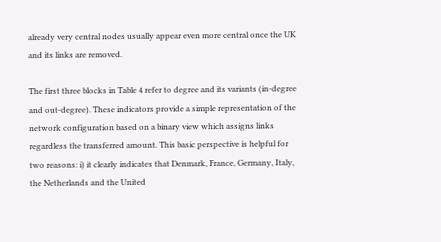already very central nodes usually appear even more central once the UK and its links are removed.

The first three blocks in Table 4 refer to degree and its variants (in-degree and out-degree). These indicators provide a simple representation of the network configuration based on a binary view which assigns links regardless the transferred amount. This basic perspective is helpful for two reasons: i) it clearly indicates that Denmark, France, Germany, Italy, the Netherlands and the United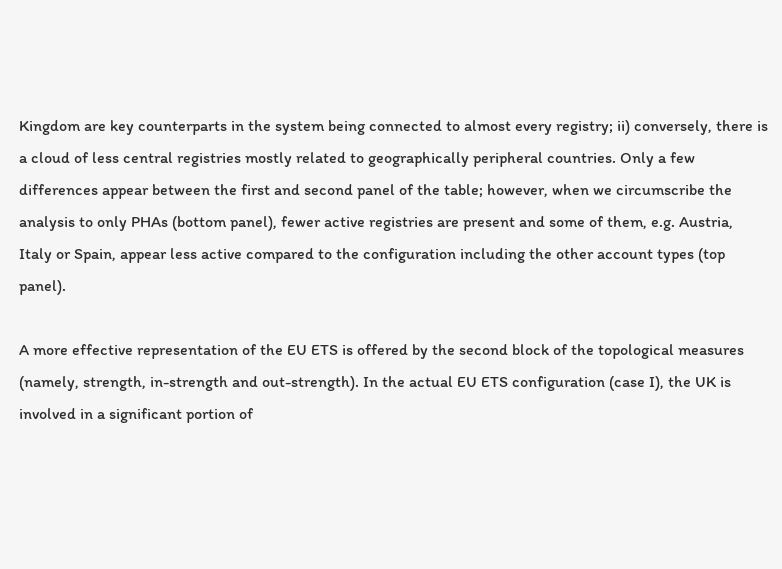Kingdom are key counterparts in the system being connected to almost every registry; ii) conversely, there is a cloud of less central registries mostly related to geographically peripheral countries. Only a few differences appear between the first and second panel of the table; however, when we circumscribe the analysis to only PHAs (bottom panel), fewer active registries are present and some of them, e.g. Austria, Italy or Spain, appear less active compared to the configuration including the other account types (top panel).

A more effective representation of the EU ETS is offered by the second block of the topological measures (namely, strength, in-strength and out-strength). In the actual EU ETS configuration (case I), the UK is involved in a significant portion of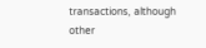transactions, although other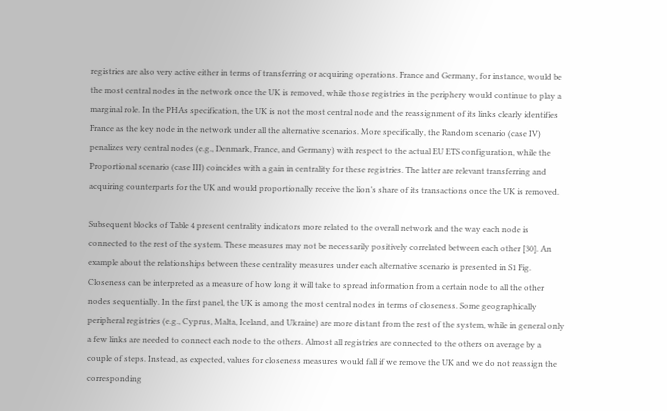registries are also very active either in terms of transferring or acquiring operations. France and Germany, for instance, would be the most central nodes in the network once the UK is removed, while those registries in the periphery would continue to play a marginal role. In the PHAs specification, the UK is not the most central node and the reassignment of its links clearly identifies France as the key node in the network under all the alternative scenarios. More specifically, the Random scenario (case IV) penalizes very central nodes (e.g., Denmark, France, and Germany) with respect to the actual EU ETS configuration, while the Proportional scenario (case III) coincides with a gain in centrality for these registries. The latter are relevant transferring and acquiring counterparts for the UK and would proportionally receive the lion’s share of its transactions once the UK is removed.

Subsequent blocks of Table 4 present centrality indicators more related to the overall network and the way each node is connected to the rest of the system. These measures may not be necessarily positively correlated between each other [30]. An example about the relationships between these centrality measures under each alternative scenario is presented in S1 Fig. Closeness can be interpreted as a measure of how long it will take to spread information from a certain node to all the other nodes sequentially. In the first panel, the UK is among the most central nodes in terms of closeness. Some geographically peripheral registries (e.g., Cyprus, Malta, Iceland, and Ukraine) are more distant from the rest of the system, while in general only a few links are needed to connect each node to the others. Almost all registries are connected to the others on average by a couple of steps. Instead, as expected, values for closeness measures would fall if we remove the UK and we do not reassign the corresponding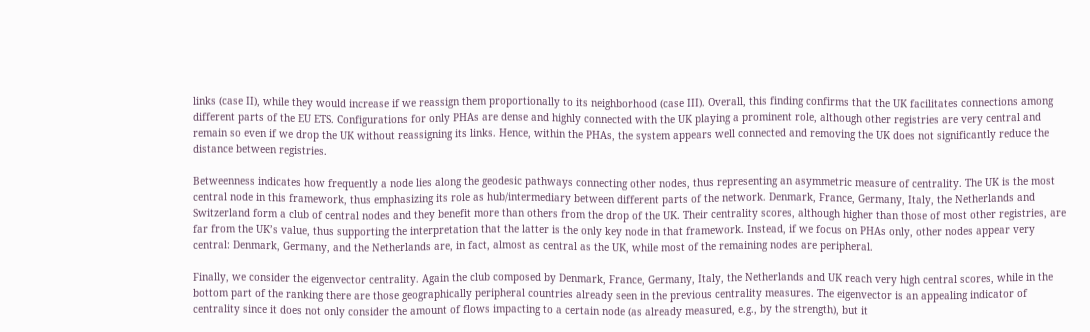links (case II), while they would increase if we reassign them proportionally to its neighborhood (case III). Overall, this finding confirms that the UK facilitates connections among different parts of the EU ETS. Configurations for only PHAs are dense and highly connected with the UK playing a prominent role, although other registries are very central and remain so even if we drop the UK without reassigning its links. Hence, within the PHAs, the system appears well connected and removing the UK does not significantly reduce the distance between registries.

Betweenness indicates how frequently a node lies along the geodesic pathways connecting other nodes, thus representing an asymmetric measure of centrality. The UK is the most central node in this framework, thus emphasizing its role as hub/intermediary between different parts of the network. Denmark, France, Germany, Italy, the Netherlands and Switzerland form a club of central nodes and they benefit more than others from the drop of the UK. Their centrality scores, although higher than those of most other registries, are far from the UK’s value, thus supporting the interpretation that the latter is the only key node in that framework. Instead, if we focus on PHAs only, other nodes appear very central: Denmark, Germany, and the Netherlands are, in fact, almost as central as the UK, while most of the remaining nodes are peripheral.

Finally, we consider the eigenvector centrality. Again the club composed by Denmark, France, Germany, Italy, the Netherlands and UK reach very high central scores, while in the bottom part of the ranking there are those geographically peripheral countries already seen in the previous centrality measures. The eigenvector is an appealing indicator of centrality since it does not only consider the amount of flows impacting to a certain node (as already measured, e.g., by the strength), but it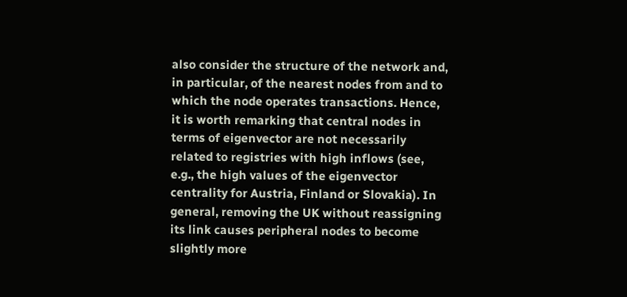also consider the structure of the network and, in particular, of the nearest nodes from and to which the node operates transactions. Hence, it is worth remarking that central nodes in terms of eigenvector are not necessarily related to registries with high inflows (see, e.g., the high values of the eigenvector centrality for Austria, Finland or Slovakia). In general, removing the UK without reassigning its link causes peripheral nodes to become slightly more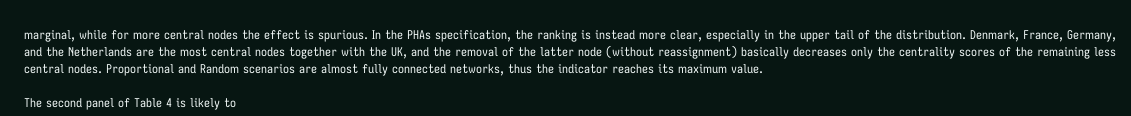marginal, while for more central nodes the effect is spurious. In the PHAs specification, the ranking is instead more clear, especially in the upper tail of the distribution. Denmark, France, Germany, and the Netherlands are the most central nodes together with the UK, and the removal of the latter node (without reassignment) basically decreases only the centrality scores of the remaining less central nodes. Proportional and Random scenarios are almost fully connected networks, thus the indicator reaches its maximum value.

The second panel of Table 4 is likely to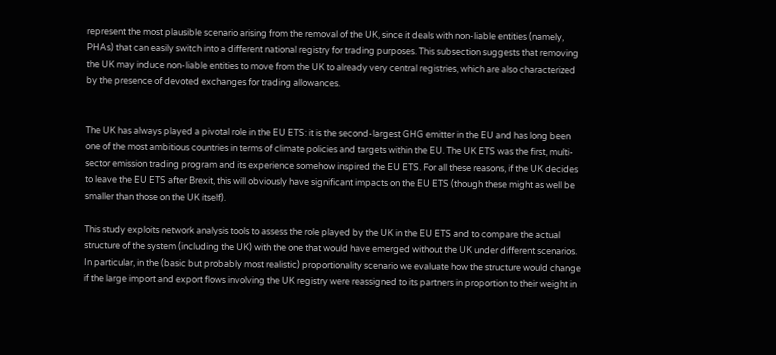represent the most plausible scenario arising from the removal of the UK, since it deals with non-liable entities (namely, PHAs) that can easily switch into a different national registry for trading purposes. This subsection suggests that removing the UK may induce non-liable entities to move from the UK to already very central registries, which are also characterized by the presence of devoted exchanges for trading allowances.


The UK has always played a pivotal role in the EU ETS: it is the second-largest GHG emitter in the EU and has long been one of the most ambitious countries in terms of climate policies and targets within the EU. The UK ETS was the first, multi-sector emission trading program and its experience somehow inspired the EU ETS. For all these reasons, if the UK decides to leave the EU ETS after Brexit, this will obviously have significant impacts on the EU ETS (though these might as well be smaller than those on the UK itself).

This study exploits network analysis tools to assess the role played by the UK in the EU ETS and to compare the actual structure of the system (including the UK) with the one that would have emerged without the UK under different scenarios. In particular, in the (basic but probably most realistic) proportionality scenario we evaluate how the structure would change if the large import and export flows involving the UK registry were reassigned to its partners in proportion to their weight in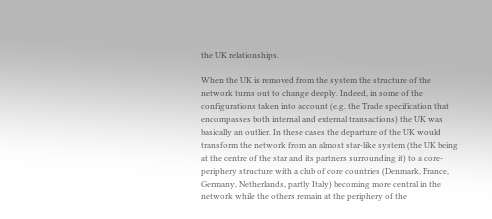the UK relationships.

When the UK is removed from the system the structure of the network turns out to change deeply. Indeed, in some of the configurations taken into account (e.g. the Trade specification that encompasses both internal and external transactions) the UK was basically an outlier. In these cases the departure of the UK would transform the network from an almost star-like system (the UK being at the centre of the star and its partners surrounding it) to a core-periphery structure with a club of core countries (Denmark, France, Germany, Netherlands, partly Italy) becoming more central in the network while the others remain at the periphery of the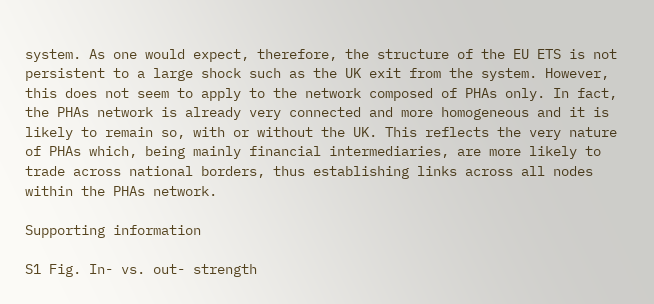system. As one would expect, therefore, the structure of the EU ETS is not persistent to a large shock such as the UK exit from the system. However, this does not seem to apply to the network composed of PHAs only. In fact, the PHAs network is already very connected and more homogeneous and it is likely to remain so, with or without the UK. This reflects the very nature of PHAs which, being mainly financial intermediaries, are more likely to trade across national borders, thus establishing links across all nodes within the PHAs network.

Supporting information

S1 Fig. In- vs. out- strength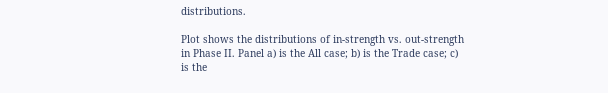distributions.

Plot shows the distributions of in-strength vs. out-strength in Phase II. Panel a) is the All case; b) is the Trade case; c) is the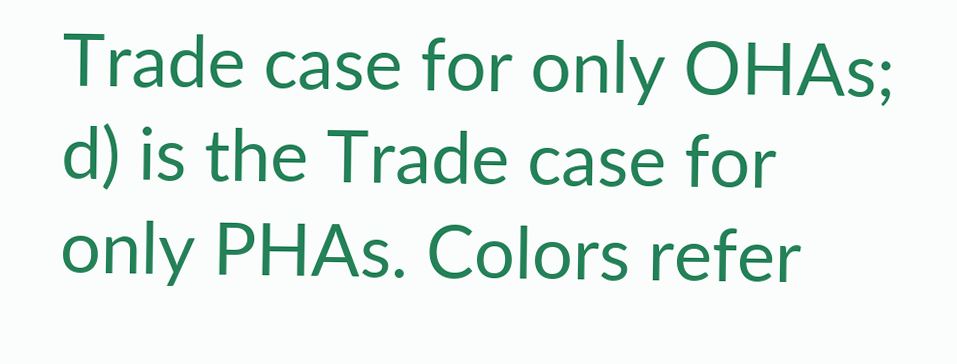Trade case for only OHAs; d) is the Trade case for only PHAs. Colors refer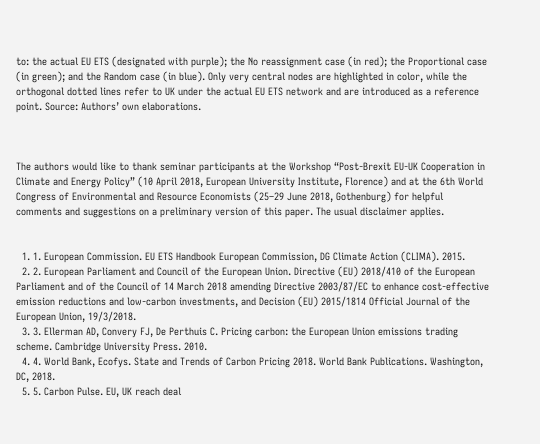to: the actual EU ETS (designated with purple); the No reassignment case (in red); the Proportional case (in green); and the Random case (in blue). Only very central nodes are highlighted in color, while the orthogonal dotted lines refer to UK under the actual EU ETS network and are introduced as a reference point. Source: Authors’ own elaborations.



The authors would like to thank seminar participants at the Workshop “Post-Brexit EU-UK Cooperation in Climate and Energy Policy” (10 April 2018, European University Institute, Florence) and at the 6th World Congress of Environmental and Resource Economists (25–29 June 2018, Gothenburg) for helpful comments and suggestions on a preliminary version of this paper. The usual disclaimer applies.


  1. 1. European Commission. EU ETS Handbook European Commission, DG Climate Action (CLIMA). 2015.
  2. 2. European Parliament and Council of the European Union. Directive (EU) 2018/410 of the European Parliament and of the Council of 14 March 2018 amending Directive 2003/87/EC to enhance cost-effective emission reductions and low-carbon investments, and Decision (EU) 2015/1814 Official Journal of the European Union, 19/3/2018.
  3. 3. Ellerman AD, Convery FJ, De Perthuis C. Pricing carbon: the European Union emissions trading scheme. Cambridge University Press. 2010.
  4. 4. World Bank, Ecofys. State and Trends of Carbon Pricing 2018. World Bank Publications. Washington, DC, 2018.
  5. 5. Carbon Pulse. EU, UK reach deal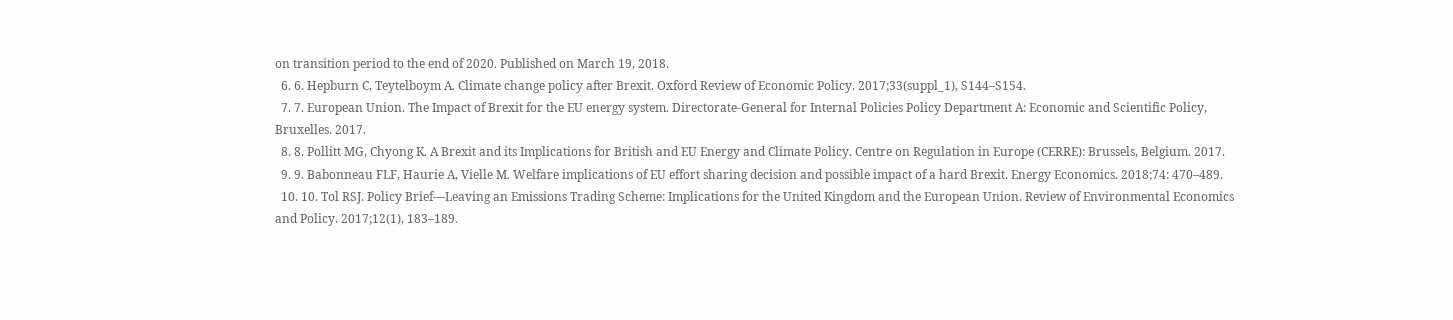on transition period to the end of 2020. Published on March 19, 2018.
  6. 6. Hepburn C, Teytelboym A. Climate change policy after Brexit. Oxford Review of Economic Policy. 2017;33(suppl_1), S144–S154.
  7. 7. European Union. The Impact of Brexit for the EU energy system. Directorate-General for Internal Policies Policy Department A: Economic and Scientific Policy, Bruxelles. 2017.
  8. 8. Pollitt MG, Chyong K. A Brexit and its Implications for British and EU Energy and Climate Policy. Centre on Regulation in Europe (CERRE): Brussels, Belgium. 2017.
  9. 9. Babonneau FLF, Haurie A, Vielle M. Welfare implications of EU effort sharing decision and possible impact of a hard Brexit. Energy Economics. 2018;74: 470–489.
  10. 10. Tol RSJ. Policy Brief—Leaving an Emissions Trading Scheme: Implications for the United Kingdom and the European Union. Review of Environmental Economics and Policy. 2017;12(1), 183–189.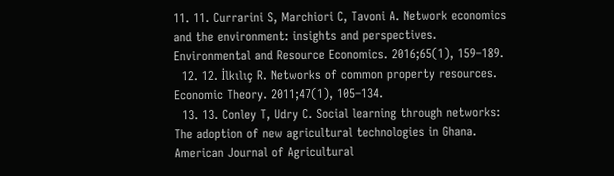11. 11. Currarini S, Marchiori C, Tavoni A. Network economics and the environment: insights and perspectives. Environmental and Resource Economics. 2016;65(1), 159–189.
  12. 12. İlkılıç R. Networks of common property resources. Economic Theory. 2011;47(1), 105–134.
  13. 13. Conley T, Udry C. Social learning through networks: The adoption of new agricultural technologies in Ghana. American Journal of Agricultural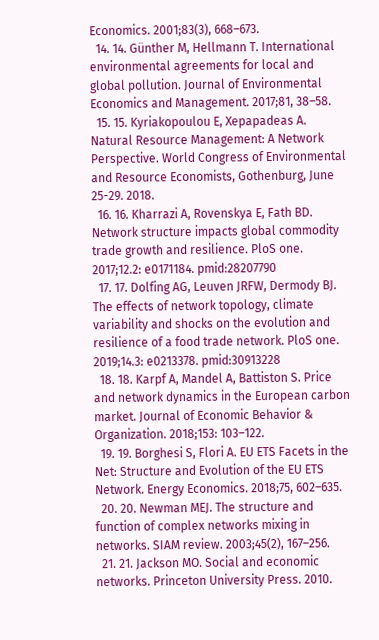Economics. 2001;83(3), 668–673.
  14. 14. Günther M, Hellmann T. International environmental agreements for local and global pollution. Journal of Environmental Economics and Management. 2017;81, 38–58.
  15. 15. Kyriakopoulou E, Xepapadeas A. Natural Resource Management: A Network Perspective. World Congress of Environmental and Resource Economists, Gothenburg, June 25-29. 2018.
  16. 16. Kharrazi A, Rovenskya E, Fath BD. Network structure impacts global commodity trade growth and resilience. PloS one. 2017;12.2: e0171184. pmid:28207790
  17. 17. Dolfing AG, Leuven JRFW, Dermody BJ. The effects of network topology, climate variability and shocks on the evolution and resilience of a food trade network. PloS one. 2019;14.3: e0213378. pmid:30913228
  18. 18. Karpf A, Mandel A, Battiston S. Price and network dynamics in the European carbon market. Journal of Economic Behavior & Organization. 2018;153: 103–122.
  19. 19. Borghesi S, Flori A. EU ETS Facets in the Net: Structure and Evolution of the EU ETS Network. Energy Economics. 2018;75, 602–635.
  20. 20. Newman MEJ. The structure and function of complex networks mixing in networks. SIAM review. 2003;45(2), 167–256.
  21. 21. Jackson MO. Social and economic networks. Princeton University Press. 2010.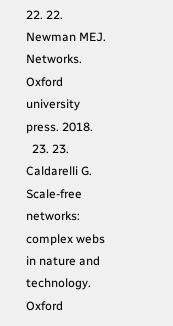22. 22. Newman MEJ. Networks. Oxford university press. 2018.
  23. 23. Caldarelli G. Scale-free networks: complex webs in nature and technology. Oxford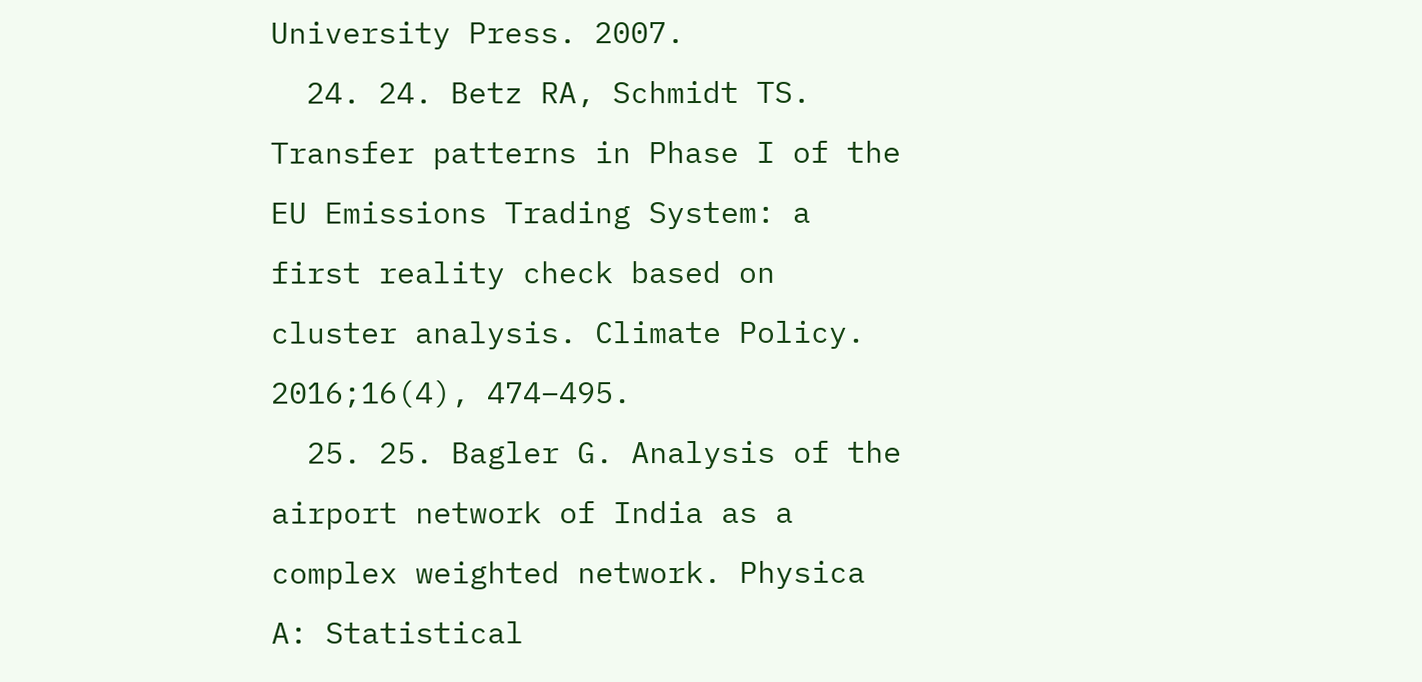University Press. 2007.
  24. 24. Betz RA, Schmidt TS. Transfer patterns in Phase I of the EU Emissions Trading System: a first reality check based on cluster analysis. Climate Policy. 2016;16(4), 474–495.
  25. 25. Bagler G. Analysis of the airport network of India as a complex weighted network. Physica A: Statistical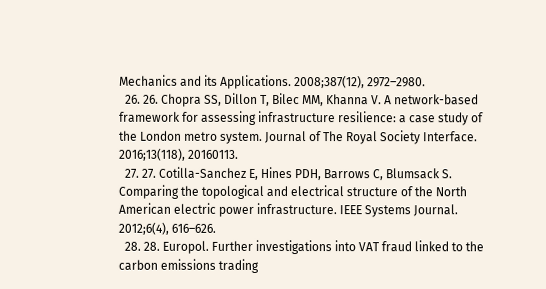Mechanics and its Applications. 2008;387(12), 2972–2980.
  26. 26. Chopra SS, Dillon T, Bilec MM, Khanna V. A network-based framework for assessing infrastructure resilience: a case study of the London metro system. Journal of The Royal Society Interface. 2016;13(118), 20160113.
  27. 27. Cotilla-Sanchez E, Hines PDH, Barrows C, Blumsack S. Comparing the topological and electrical structure of the North American electric power infrastructure. IEEE Systems Journal. 2012;6(4), 616–626.
  28. 28. Europol. Further investigations into VAT fraud linked to the carbon emissions trading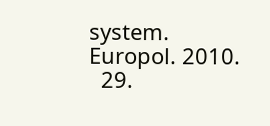system. Europol. 2010.
  29.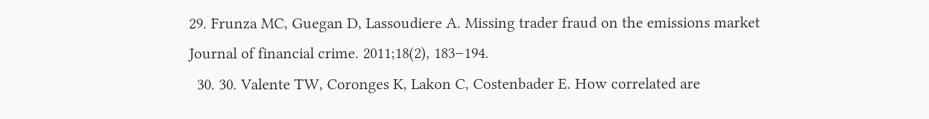29. Frunza MC, Guegan D, Lassoudiere A. Missing trader fraud on the emissions market Journal of financial crime. 2011;18(2), 183–194.
  30. 30. Valente TW, Coronges K, Lakon C, Costenbader E. How correlated are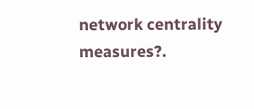network centrality measures?.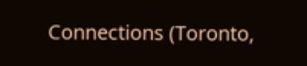Connections (Toronto,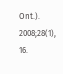Ont.). 2008;28(1), 16.